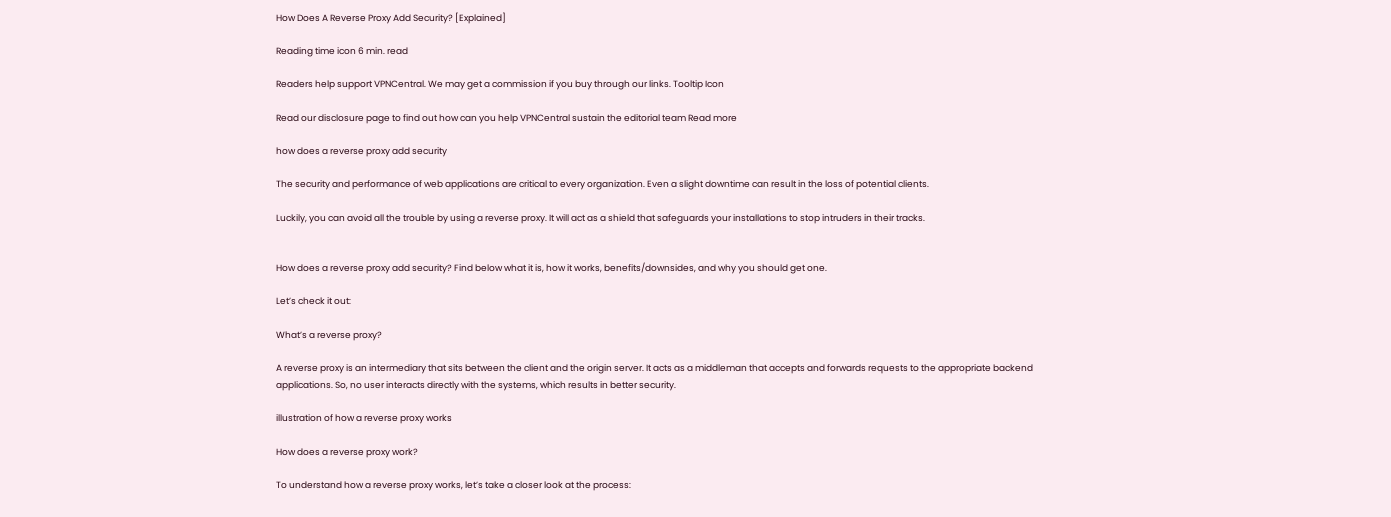How Does A Reverse Proxy Add Security? [Explained]

Reading time icon 6 min. read

Readers help support VPNCentral. We may get a commission if you buy through our links. Tooltip Icon

Read our disclosure page to find out how can you help VPNCentral sustain the editorial team Read more

how does a reverse proxy add security

The security and performance of web applications are critical to every organization. Even a slight downtime can result in the loss of potential clients.

Luckily, you can avoid all the trouble by using a reverse proxy. It will act as a shield that safeguards your installations to stop intruders in their tracks.


How does a reverse proxy add security? Find below what it is, how it works, benefits/downsides, and why you should get one.

Let’s check it out:

What’s a reverse proxy?

A reverse proxy is an intermediary that sits between the client and the origin server. It acts as a middleman that accepts and forwards requests to the appropriate backend applications. So, no user interacts directly with the systems, which results in better security.

illustration of how a reverse proxy works

How does a reverse proxy work?

To understand how a reverse proxy works, let’s take a closer look at the process: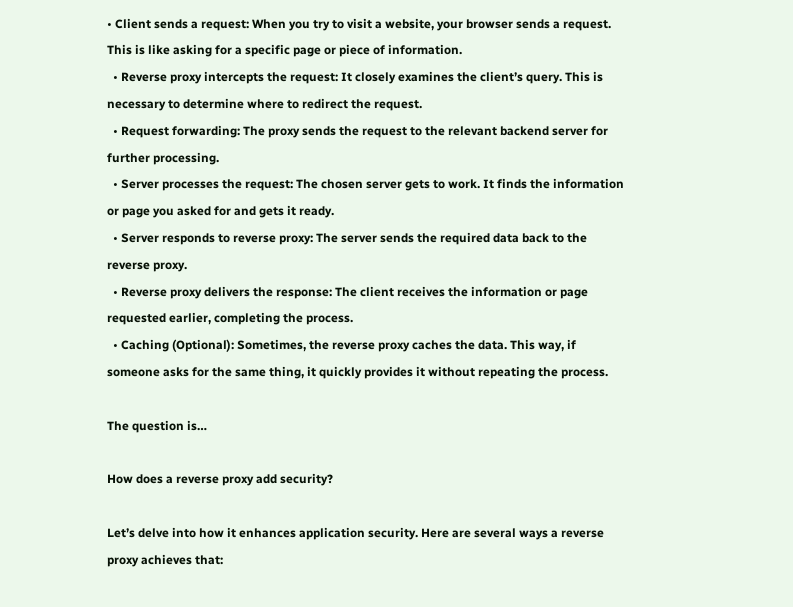• Client sends a request: When you try to visit a website, your browser sends a request. This is like asking for a specific page or piece of information.
  • Reverse proxy intercepts the request: It closely examines the client’s query. This is necessary to determine where to redirect the request.
  • Request forwarding: The proxy sends the request to the relevant backend server for further processing.
  • Server processes the request: The chosen server gets to work. It finds the information or page you asked for and gets it ready.
  • Server responds to reverse proxy: The server sends the required data back to the reverse proxy.
  • Reverse proxy delivers the response: The client receives the information or page requested earlier, completing the process.
  • Caching (Optional): Sometimes, the reverse proxy caches the data. This way, if someone asks for the same thing, it quickly provides it without repeating the process.

The question is…

How does a reverse proxy add security?

Let’s delve into how it enhances application security. Here are several ways a reverse proxy achieves that: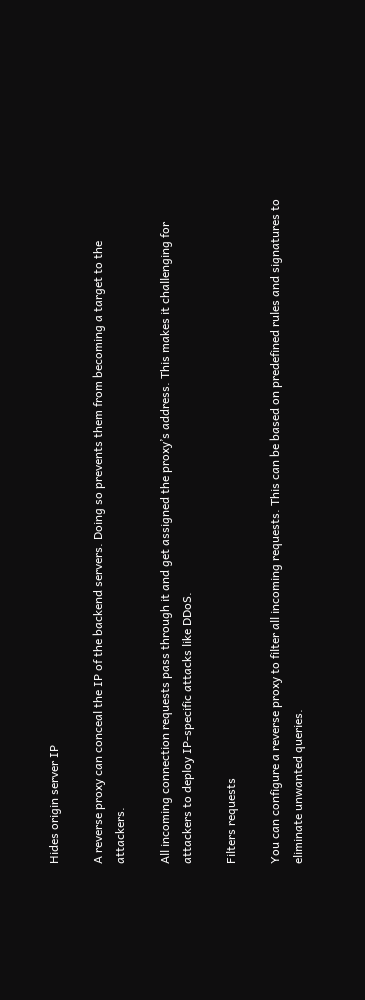Hides origin server IP

A reverse proxy can conceal the IP of the backend servers. Doing so prevents them from becoming a target to the attackers.

All incoming connection requests pass through it and get assigned the proxy’s address. This makes it challenging for attackers to deploy IP-specific attacks like DDoS.

Filters requests

You can configure a reverse proxy to filter all incoming requests. This can be based on predefined rules and signatures to eliminate unwanted queries.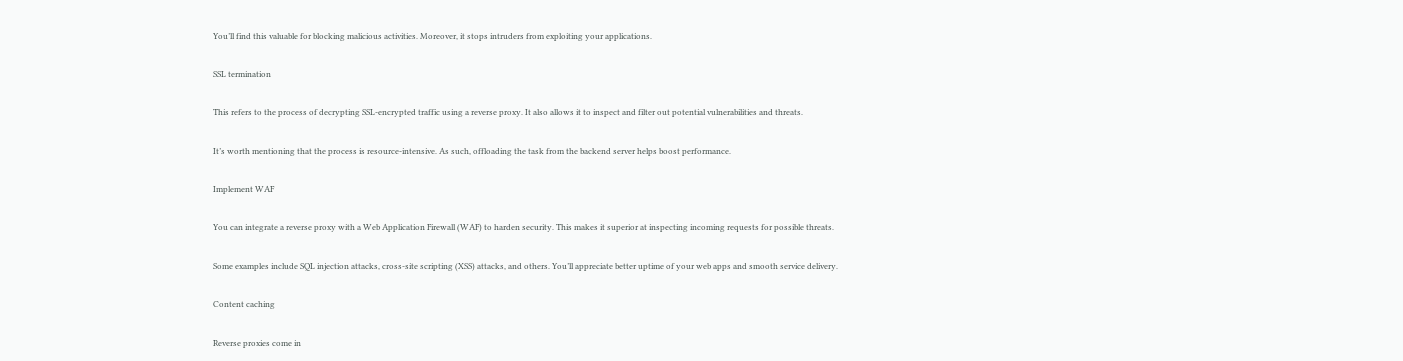You’ll find this valuable for blocking malicious activities. Moreover, it stops intruders from exploiting your applications.

SSL termination

This refers to the process of decrypting SSL-encrypted traffic using a reverse proxy. It also allows it to inspect and filter out potential vulnerabilities and threats.

It’s worth mentioning that the process is resource-intensive. As such, offloading the task from the backend server helps boost performance.

Implement WAF

You can integrate a reverse proxy with a Web Application Firewall (WAF) to harden security. This makes it superior at inspecting incoming requests for possible threats.

Some examples include SQL injection attacks, cross-site scripting (XSS) attacks, and others. You’ll appreciate better uptime of your web apps and smooth service delivery.

Content caching

Reverse proxies come in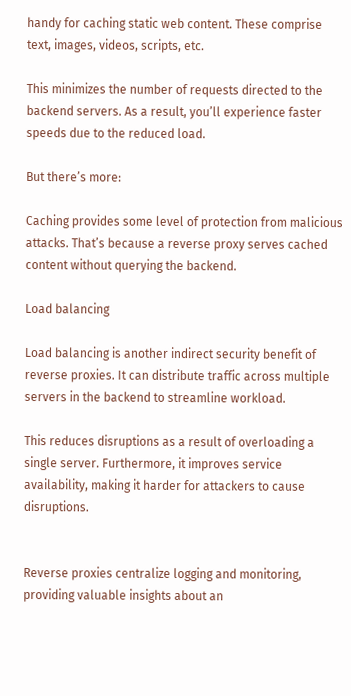handy for caching static web content. These comprise text, images, videos, scripts, etc.

This minimizes the number of requests directed to the backend servers. As a result, you’ll experience faster speeds due to the reduced load.

But there’s more:

Caching provides some level of protection from malicious attacks. That’s because a reverse proxy serves cached content without querying the backend.

Load balancing

Load balancing is another indirect security benefit of reverse proxies. It can distribute traffic across multiple servers in the backend to streamline workload.

This reduces disruptions as a result of overloading a single server. Furthermore, it improves service availability, making it harder for attackers to cause disruptions.


Reverse proxies centralize logging and monitoring, providing valuable insights about an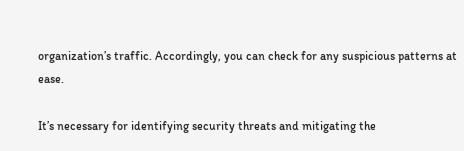organization’s traffic. Accordingly, you can check for any suspicious patterns at ease.

It’s necessary for identifying security threats and mitigating the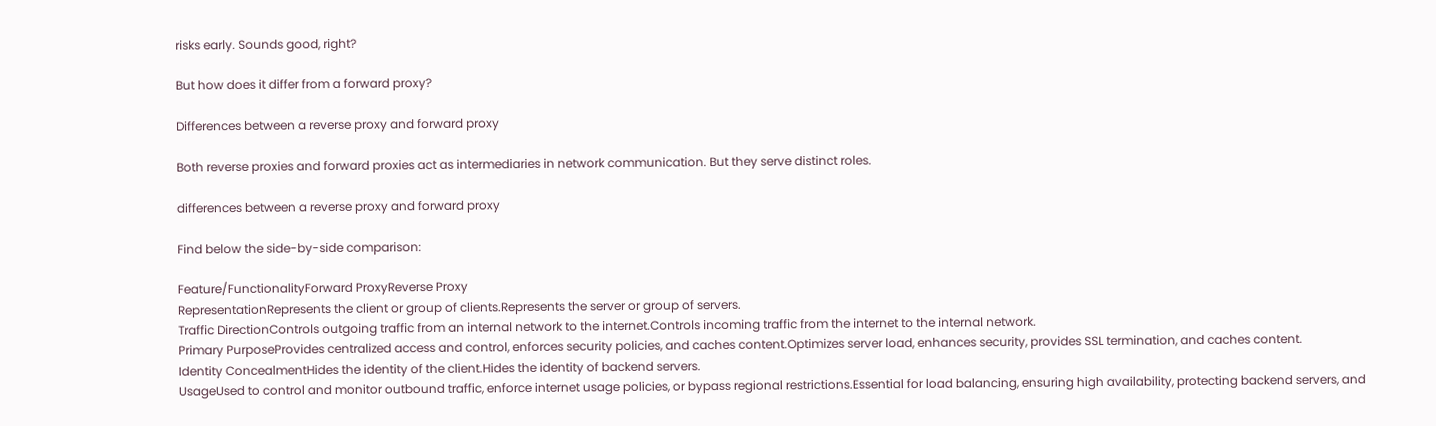risks early. Sounds good, right?

But how does it differ from a forward proxy?

Differences between a reverse proxy and forward proxy

Both reverse proxies and forward proxies act as intermediaries in network communication. But they serve distinct roles.

differences between a reverse proxy and forward proxy

Find below the side-by-side comparison:

Feature/FunctionalityForward ProxyReverse Proxy
RepresentationRepresents the client or group of clients.Represents the server or group of servers.
Traffic DirectionControls outgoing traffic from an internal network to the internet.Controls incoming traffic from the internet to the internal network.
Primary PurposeProvides centralized access and control, enforces security policies, and caches content.Optimizes server load, enhances security, provides SSL termination, and caches content.
Identity ConcealmentHides the identity of the client.Hides the identity of backend servers.
UsageUsed to control and monitor outbound traffic, enforce internet usage policies, or bypass regional restrictions.Essential for load balancing, ensuring high availability, protecting backend servers, and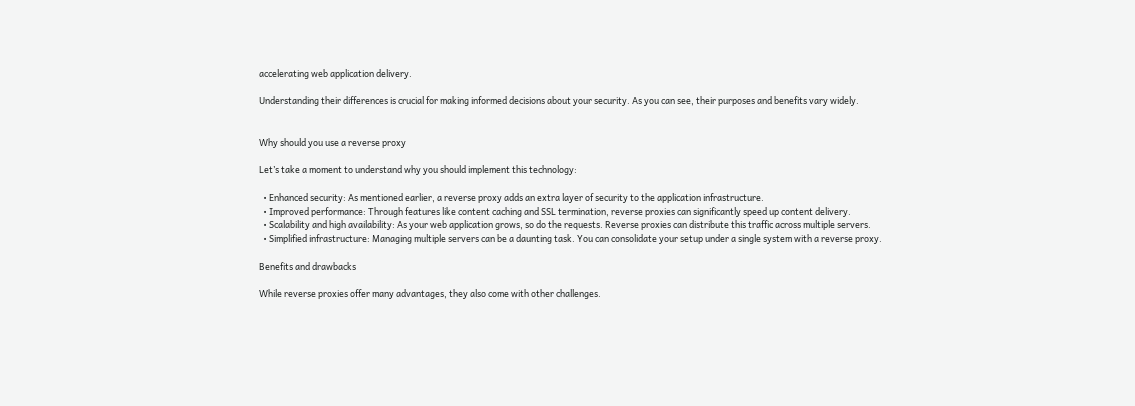accelerating web application delivery.

Understanding their differences is crucial for making informed decisions about your security. As you can see, their purposes and benefits vary widely.


Why should you use a reverse proxy

Let’s take a moment to understand why you should implement this technology:

  • Enhanced security: As mentioned earlier, a reverse proxy adds an extra layer of security to the application infrastructure.
  • Improved performance: Through features like content caching and SSL termination, reverse proxies can significantly speed up content delivery.
  • Scalability and high availability: As your web application grows, so do the requests. Reverse proxies can distribute this traffic across multiple servers.
  • Simplified infrastructure: Managing multiple servers can be a daunting task. You can consolidate your setup under a single system with a reverse proxy.

Benefits and drawbacks

While reverse proxies offer many advantages, they also come with other challenges.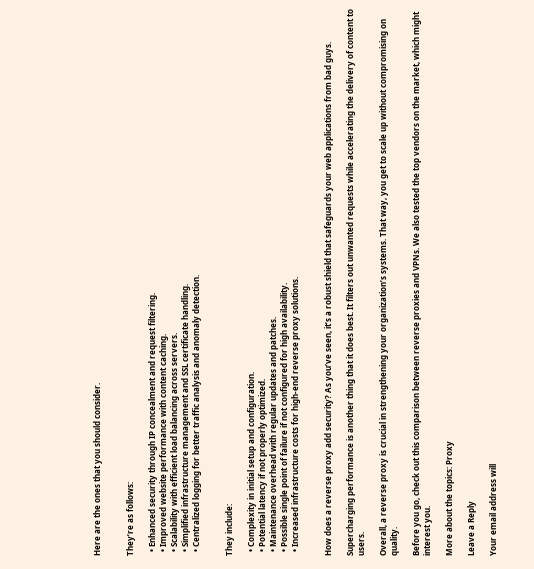Here are the ones that you should consider.


They’re as follows:

  • Enhanced security through IP concealment and request filtering.
  • Improved website performance with content caching.
  • Scalability with efficient load balancing across servers.
  • Simplified infrastructure management and SSL certificate handling.
  • Centralized logging for better traffic analysis and anomaly detection.


They include:

  • Complexity in initial setup and configuration.
  • Potential latency if not properly optimized.
  • Maintenance overhead with regular updates and patches.
  • Possible single point of failure if not configured for high availability.
  • Increased infrastructure costs for high-end reverse proxy solutions.


How does a reverse proxy add security? As you’ve seen, it’s a robust shield that safeguards your web applications from bad guys.

Supercharging performance is another thing that it does best. It filters out unwanted requests while accelerating the delivery of content to users.

Overall, a reverse proxy is crucial in strengthening your organization’s systems. That way, you get to scale up without compromising on quality.

Before you go, check out this comparison between reverse proxies and VPNs. We also tested the top vendors on the market, which might interest you.

More about the topics: Proxy

Leave a Reply

Your email address will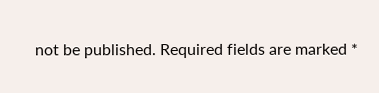not be published. Required fields are marked *